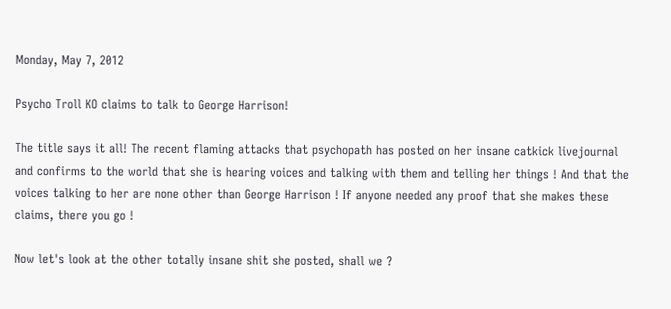Monday, May 7, 2012

Psycho Troll KO claims to talk to George Harrison!

The title says it all! The recent flaming attacks that psychopath has posted on her insane catkick livejournal and confirms to the world that she is hearing voices and talking with them and telling her things ! And that the voices talking to her are none other than George Harrison ! If anyone needed any proof that she makes these claims, there you go !

Now let's look at the other totally insane shit she posted, shall we ?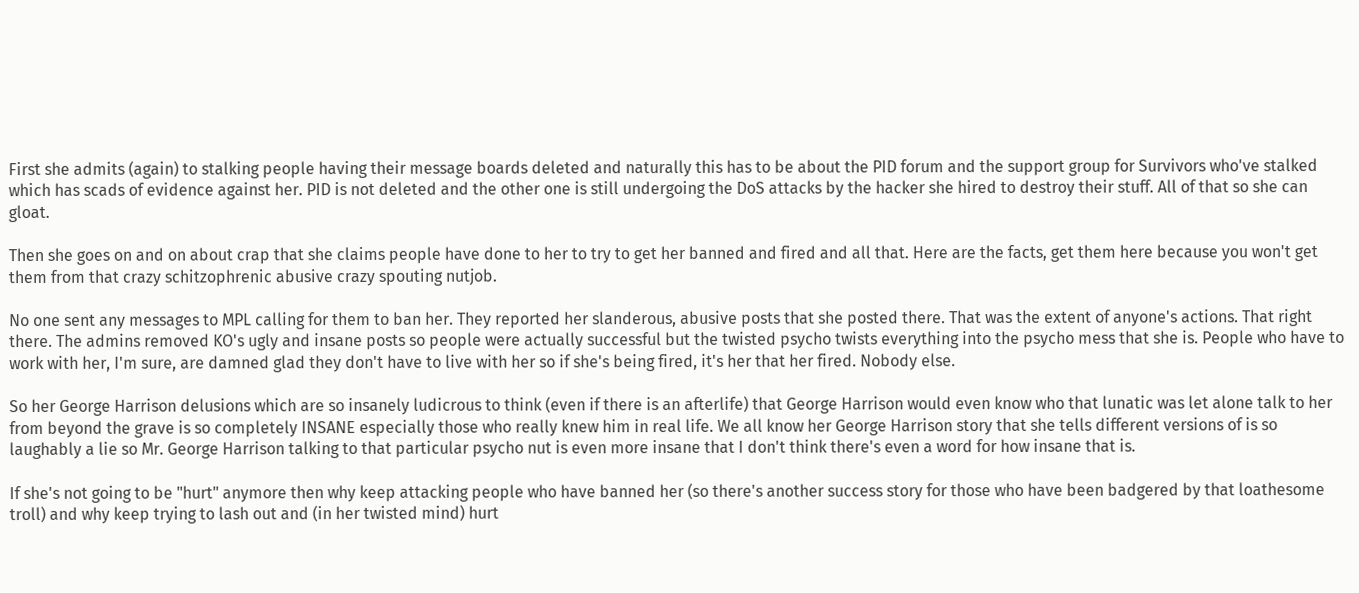First she admits (again) to stalking people having their message boards deleted and naturally this has to be about the PID forum and the support group for Survivors who've stalked which has scads of evidence against her. PID is not deleted and the other one is still undergoing the DoS attacks by the hacker she hired to destroy their stuff. All of that so she can gloat.

Then she goes on and on about crap that she claims people have done to her to try to get her banned and fired and all that. Here are the facts, get them here because you won't get them from that crazy schitzophrenic abusive crazy spouting nutjob.

No one sent any messages to MPL calling for them to ban her. They reported her slanderous, abusive posts that she posted there. That was the extent of anyone's actions. That right there. The admins removed KO's ugly and insane posts so people were actually successful but the twisted psycho twists everything into the psycho mess that she is. People who have to work with her, I'm sure, are damned glad they don't have to live with her so if she's being fired, it's her that her fired. Nobody else.

So her George Harrison delusions which are so insanely ludicrous to think (even if there is an afterlife) that George Harrison would even know who that lunatic was let alone talk to her from beyond the grave is so completely INSANE especially those who really knew him in real life. We all know her George Harrison story that she tells different versions of is so laughably a lie so Mr. George Harrison talking to that particular psycho nut is even more insane that I don't think there's even a word for how insane that is.

If she's not going to be "hurt" anymore then why keep attacking people who have banned her (so there's another success story for those who have been badgered by that loathesome troll) and why keep trying to lash out and (in her twisted mind) hurt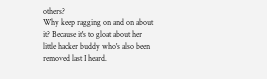others?
Why keep ragging on and on about it? Because it's to gloat about her little hacker buddy who's also been removed last I heard.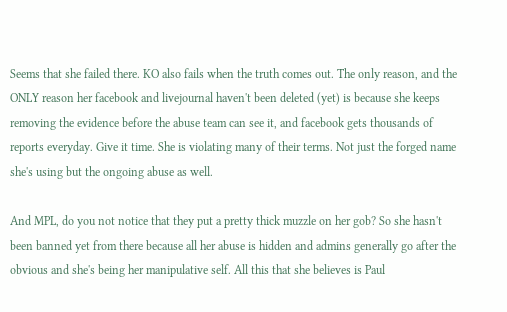Seems that she failed there. KO also fails when the truth comes out. The only reason, and the ONLY reason her facebook and livejournal haven't been deleted (yet) is because she keeps removing the evidence before the abuse team can see it, and facebook gets thousands of reports everyday. Give it time. She is violating many of their terms. Not just the forged name she's using but the ongoing abuse as well.

And MPL, do you not notice that they put a pretty thick muzzle on her gob? So she hasn't been banned yet from there because all her abuse is hidden and admins generally go after the obvious and she's being her manipulative self. All this that she believes is Paul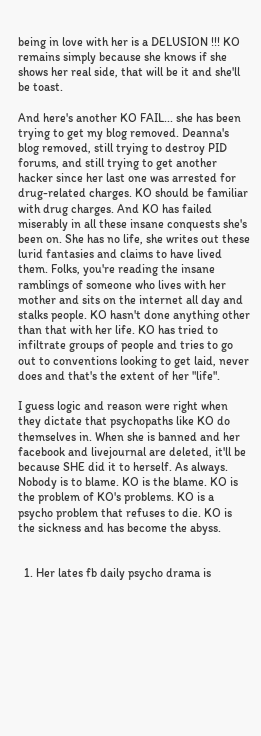being in love with her is a DELUSION !!! KO remains simply because she knows if she shows her real side, that will be it and she'll be toast.

And here's another KO FAIL... she has been trying to get my blog removed. Deanna's blog removed, still trying to destroy PID forums, and still trying to get another hacker since her last one was arrested for drug-related charges. KO should be familiar with drug charges. And KO has failed miserably in all these insane conquests she's been on. She has no life, she writes out these lurid fantasies and claims to have lived them. Folks, you're reading the insane ramblings of someone who lives with her mother and sits on the internet all day and stalks people. KO hasn't done anything other than that with her life. KO has tried to infiltrate groups of people and tries to go out to conventions looking to get laid, never does and that's the extent of her "life".

I guess logic and reason were right when they dictate that psychopaths like KO do themselves in. When she is banned and her facebook and livejournal are deleted, it'll be because SHE did it to herself. As always. Nobody is to blame. KO is the blame. KO is the problem of KO's problems. KO is a psycho problem that refuses to die. KO is the sickness and has become the abyss.


  1. Her lates fb daily psycho drama is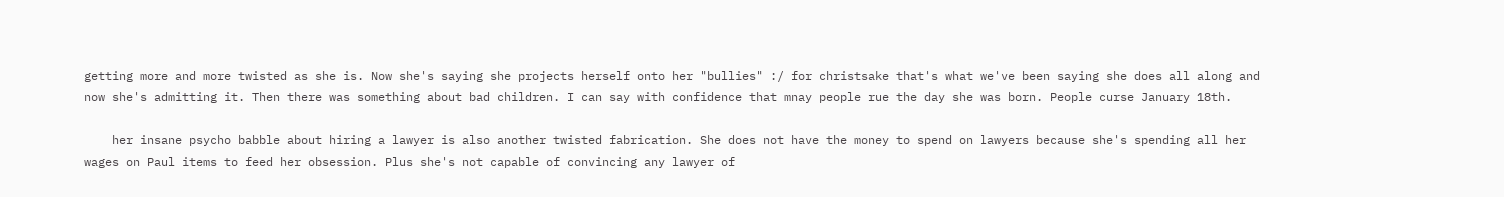getting more and more twisted as she is. Now she's saying she projects herself onto her "bullies" :/ for christsake that's what we've been saying she does all along and now she's admitting it. Then there was something about bad children. I can say with confidence that mnay people rue the day she was born. People curse January 18th.

    her insane psycho babble about hiring a lawyer is also another twisted fabrication. She does not have the money to spend on lawyers because she's spending all her wages on Paul items to feed her obsession. Plus she's not capable of convincing any lawyer of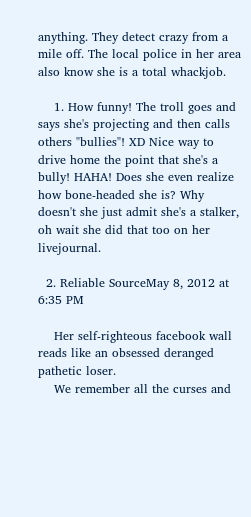anything. They detect crazy from a mile off. The local police in her area also know she is a total whackjob.

    1. How funny! The troll goes and says she's projecting and then calls others "bullies"! XD Nice way to drive home the point that she's a bully! HAHA! Does she even realize how bone-headed she is? Why doesn't she just admit she's a stalker, oh wait she did that too on her livejournal.

  2. Reliable SourceMay 8, 2012 at 6:35 PM

    Her self-righteous facebook wall reads like an obsessed deranged pathetic loser.
    We remember all the curses and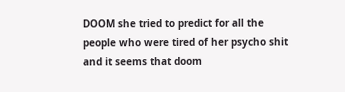DOOM she tried to predict for all the people who were tired of her psycho shit and it seems that doom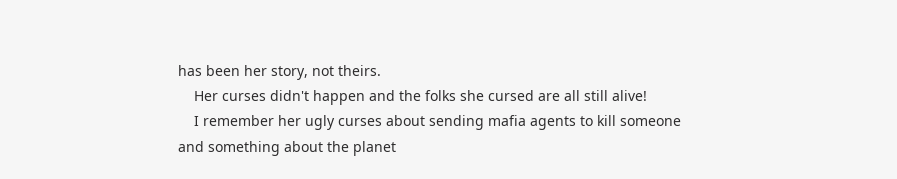has been her story, not theirs.
    Her curses didn't happen and the folks she cursed are all still alive!
    I remember her ugly curses about sending mafia agents to kill someone and something about the planet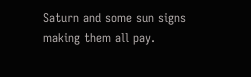Saturn and some sun signs making them all pay.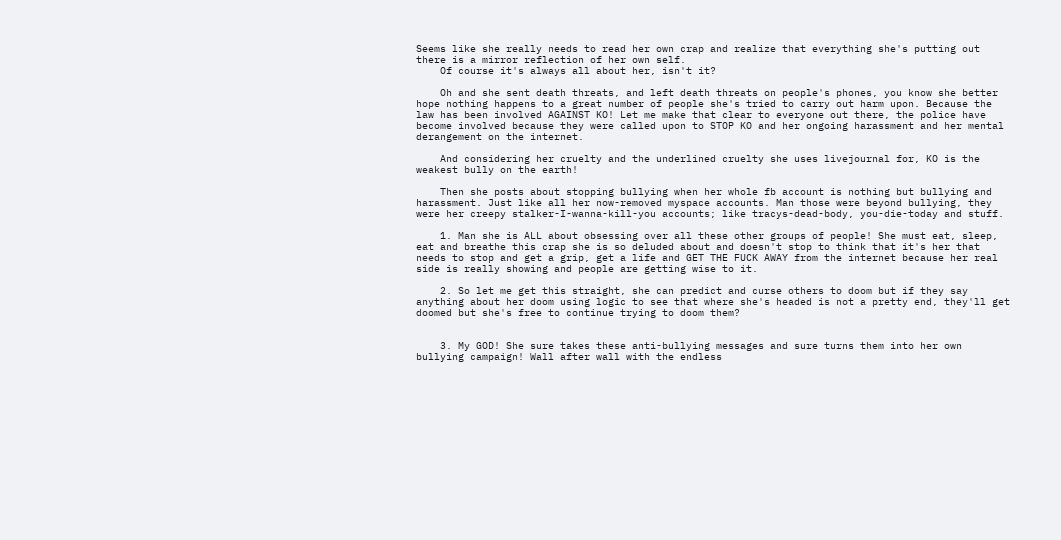Seems like she really needs to read her own crap and realize that everything she's putting out there is a mirror reflection of her own self.
    Of course it's always all about her, isn't it?

    Oh and she sent death threats, and left death threats on people's phones, you know she better hope nothing happens to a great number of people she's tried to carry out harm upon. Because the law has been involved AGAINST KO! Let me make that clear to everyone out there, the police have become involved because they were called upon to STOP KO and her ongoing harassment and her mental derangement on the internet.

    And considering her cruelty and the underlined cruelty she uses livejournal for, KO is the weakest bully on the earth!

    Then she posts about stopping bullying when her whole fb account is nothing but bullying and harassment. Just like all her now-removed myspace accounts. Man those were beyond bullying, they were her creepy stalker-I-wanna-kill-you accounts; like tracys-dead-body, you-die-today and stuff.

    1. Man she is ALL about obsessing over all these other groups of people! She must eat, sleep, eat and breathe this crap she is so deluded about and doesn't stop to think that it's her that needs to stop and get a grip, get a life and GET THE FUCK AWAY from the internet because her real side is really showing and people are getting wise to it.

    2. So let me get this straight, she can predict and curse others to doom but if they say anything about her doom using logic to see that where she's headed is not a pretty end, they'll get doomed but she's free to continue trying to doom them?


    3. My GOD! She sure takes these anti-bullying messages and sure turns them into her own bullying campaign! Wall after wall with the endless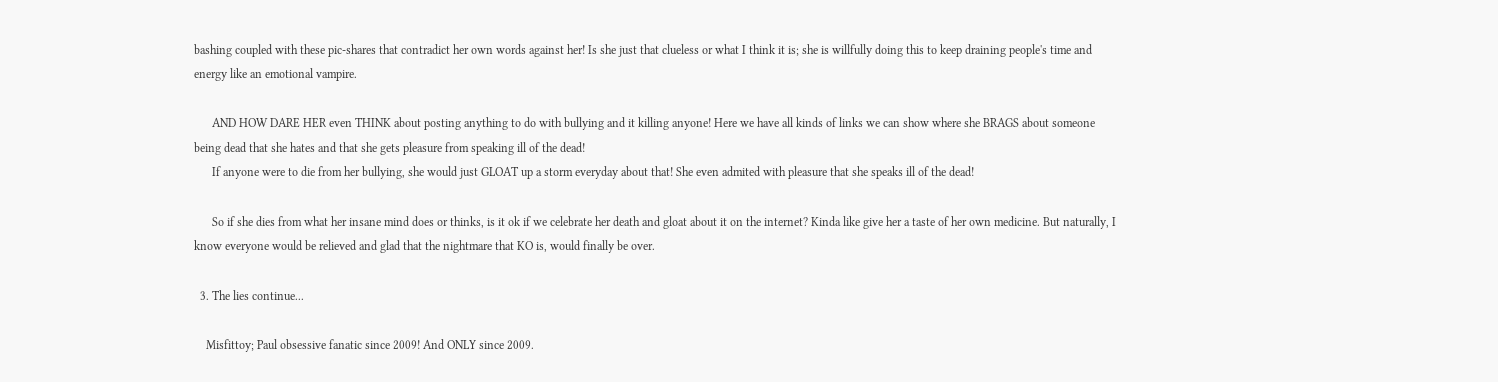bashing coupled with these pic-shares that contradict her own words against her! Is she just that clueless or what I think it is; she is willfully doing this to keep draining people's time and energy like an emotional vampire.

      AND HOW DARE HER even THINK about posting anything to do with bullying and it killing anyone! Here we have all kinds of links we can show where she BRAGS about someone being dead that she hates and that she gets pleasure from speaking ill of the dead!
      If anyone were to die from her bullying, she would just GLOAT up a storm everyday about that! She even admited with pleasure that she speaks ill of the dead!

      So if she dies from what her insane mind does or thinks, is it ok if we celebrate her death and gloat about it on the internet? Kinda like give her a taste of her own medicine. But naturally, I know everyone would be relieved and glad that the nightmare that KO is, would finally be over.

  3. The lies continue...

    Misfittoy; Paul obsessive fanatic since 2009! And ONLY since 2009.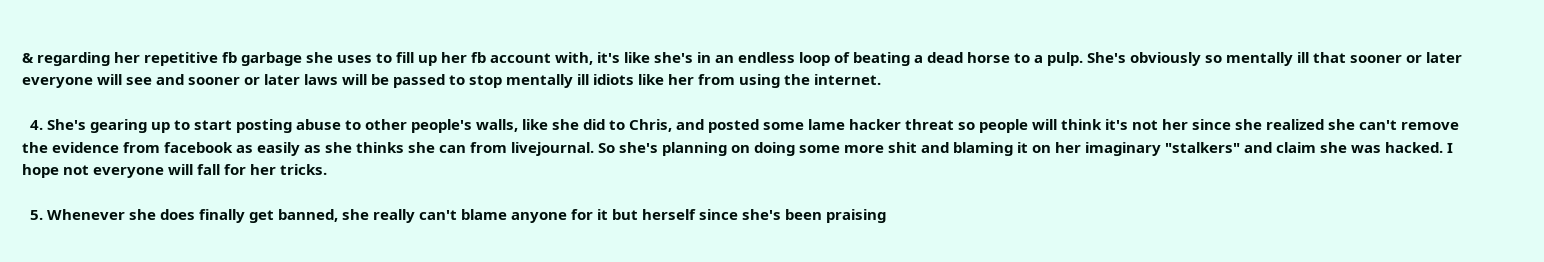& regarding her repetitive fb garbage she uses to fill up her fb account with, it's like she's in an endless loop of beating a dead horse to a pulp. She's obviously so mentally ill that sooner or later everyone will see and sooner or later laws will be passed to stop mentally ill idiots like her from using the internet.

  4. She's gearing up to start posting abuse to other people's walls, like she did to Chris, and posted some lame hacker threat so people will think it's not her since she realized she can't remove the evidence from facebook as easily as she thinks she can from livejournal. So she's planning on doing some more shit and blaming it on her imaginary "stalkers" and claim she was hacked. I hope not everyone will fall for her tricks.

  5. Whenever she does finally get banned, she really can't blame anyone for it but herself since she's been praising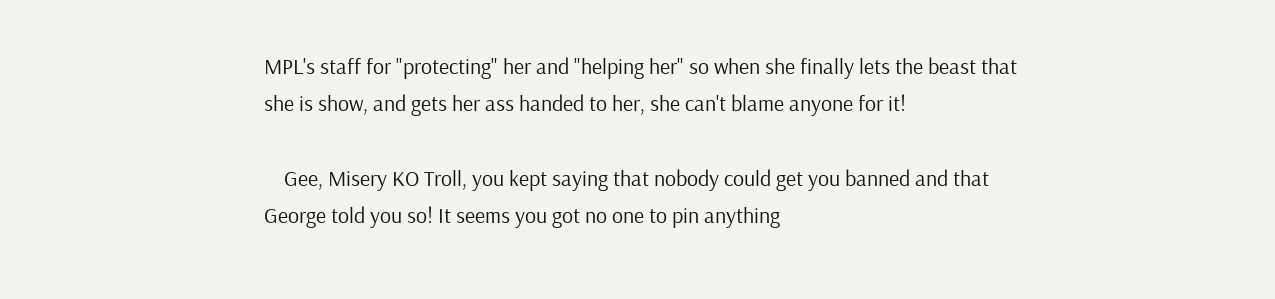MPL's staff for "protecting" her and "helping her" so when she finally lets the beast that she is show, and gets her ass handed to her, she can't blame anyone for it!

    Gee, Misery KO Troll, you kept saying that nobody could get you banned and that George told you so! It seems you got no one to pin anything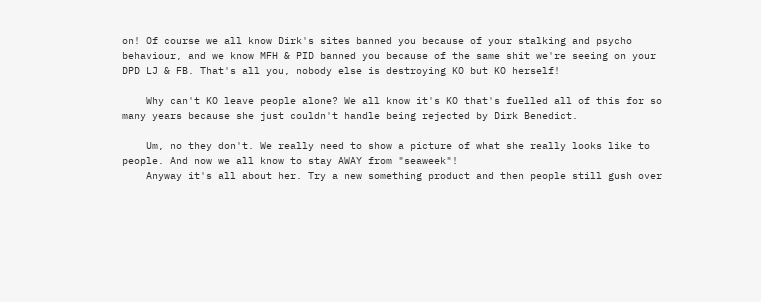on! Of course we all know Dirk's sites banned you because of your stalking and psycho behaviour, and we know MFH & PID banned you because of the same shit we're seeing on your DPD LJ & FB. That's all you, nobody else is destroying KO but KO herself!

    Why can't KO leave people alone? We all know it's KO that's fuelled all of this for so many years because she just couldn't handle being rejected by Dirk Benedict.

    Um, no they don't. We really need to show a picture of what she really looks like to people. And now we all know to stay AWAY from "seaweek"!
    Anyway it's all about her. Try a new something product and then people still gush over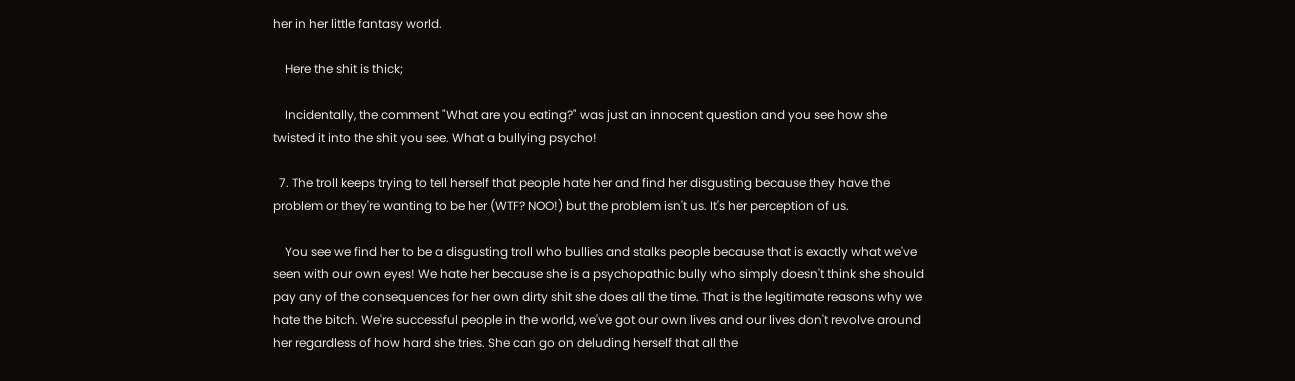her in her little fantasy world.

    Here the shit is thick;

    Incidentally, the comment "What are you eating?" was just an innocent question and you see how she twisted it into the shit you see. What a bullying psycho!

  7. The troll keeps trying to tell herself that people hate her and find her disgusting because they have the problem or they're wanting to be her (WTF? NOO!) but the problem isn't us. It's her perception of us.

    You see we find her to be a disgusting troll who bullies and stalks people because that is exactly what we've seen with our own eyes! We hate her because she is a psychopathic bully who simply doesn't think she should pay any of the consequences for her own dirty shit she does all the time. That is the legitimate reasons why we hate the bitch. We're successful people in the world, we've got our own lives and our lives don't revolve around her regardless of how hard she tries. She can go on deluding herself that all the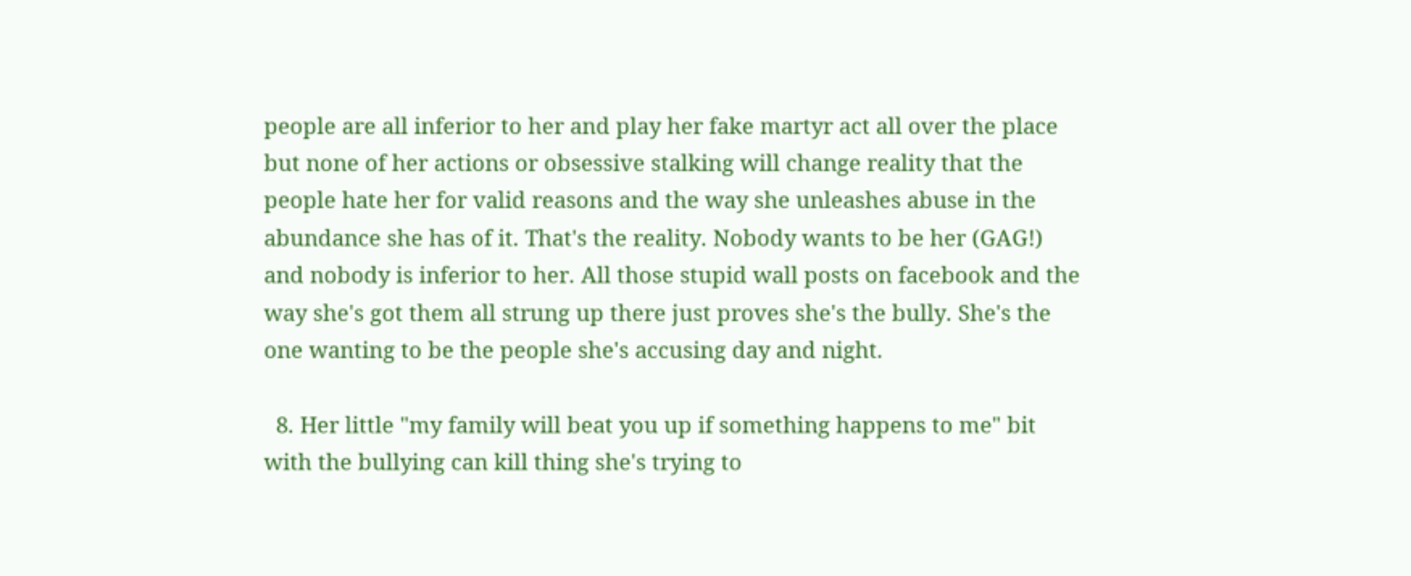people are all inferior to her and play her fake martyr act all over the place but none of her actions or obsessive stalking will change reality that the people hate her for valid reasons and the way she unleashes abuse in the abundance she has of it. That's the reality. Nobody wants to be her (GAG!) and nobody is inferior to her. All those stupid wall posts on facebook and the way she's got them all strung up there just proves she's the bully. She's the one wanting to be the people she's accusing day and night.

  8. Her little "my family will beat you up if something happens to me" bit with the bullying can kill thing she's trying to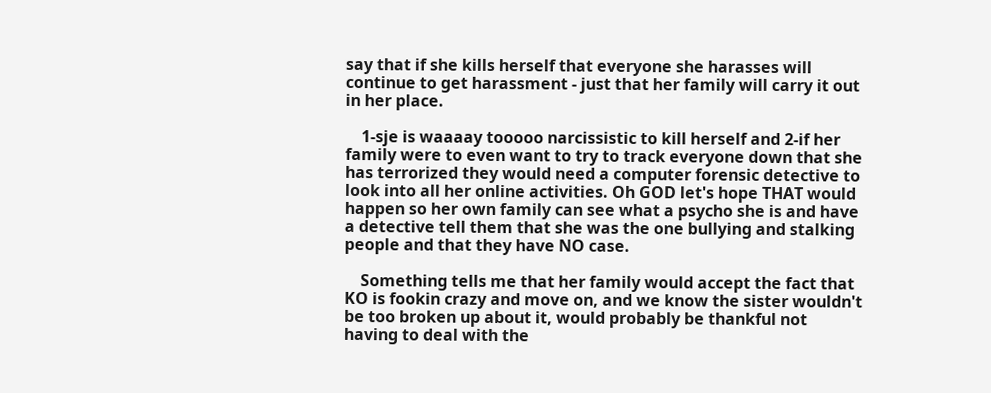say that if she kills herself that everyone she harasses will continue to get harassment - just that her family will carry it out in her place.

    1-sje is waaaay tooooo narcissistic to kill herself and 2-if her family were to even want to try to track everyone down that she has terrorized they would need a computer forensic detective to look into all her online activities. Oh GOD let's hope THAT would happen so her own family can see what a psycho she is and have a detective tell them that she was the one bullying and stalking people and that they have NO case.

    Something tells me that her family would accept the fact that KO is fookin crazy and move on, and we know the sister wouldn't be too broken up about it, would probably be thankful not having to deal with the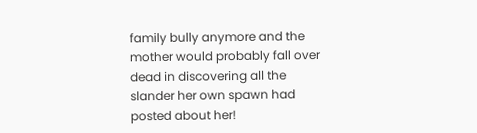family bully anymore and the mother would probably fall over dead in discovering all the slander her own spawn had posted about her!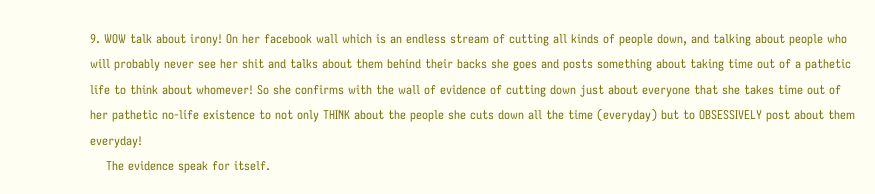9. WOW talk about irony! On her facebook wall which is an endless stream of cutting all kinds of people down, and talking about people who will probably never see her shit and talks about them behind their backs she goes and posts something about taking time out of a pathetic life to think about whomever! So she confirms with the wall of evidence of cutting down just about everyone that she takes time out of her pathetic no-life existence to not only THINK about the people she cuts down all the time (everyday) but to OBSESSIVELY post about them everyday!
    The evidence speak for itself.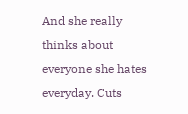And she really thinks about everyone she hates everyday. Cuts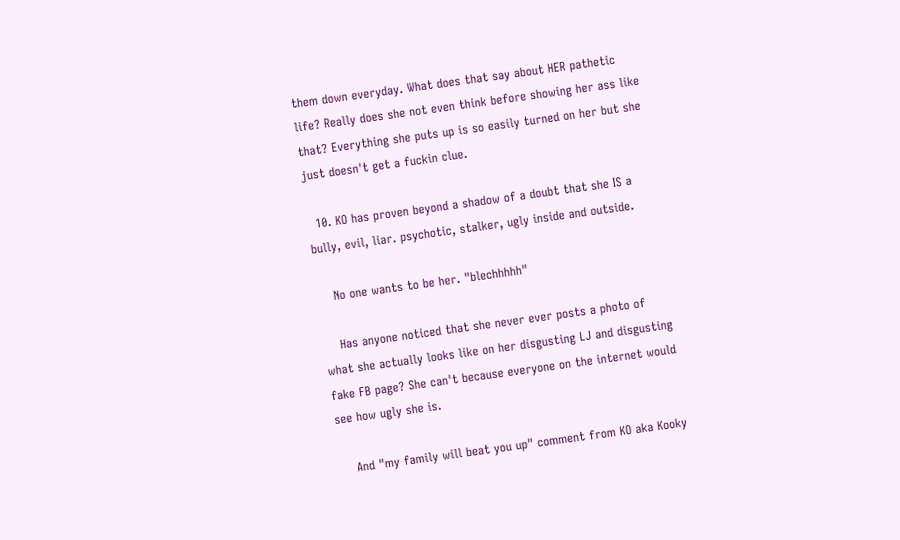them down everyday. What does that say about HER pathetic life? Really does she not even think before showing her ass like that? Everything she puts up is so easily turned on her but she just doesn't get a fuckin clue.

  10. KO has proven beyond a shadow of a doubt that she IS a bully, evil, liar. psychotic, stalker, ugly inside and outside.

    No one wants to be her. "blechhhhh"

    Has anyone noticed that she never ever posts a photo of what she actually looks like on her disgusting LJ and disgusting fake FB page? She can't because everyone on the internet would see how ugly she is.

    And "my family will beat you up" comment from KO aka Kooky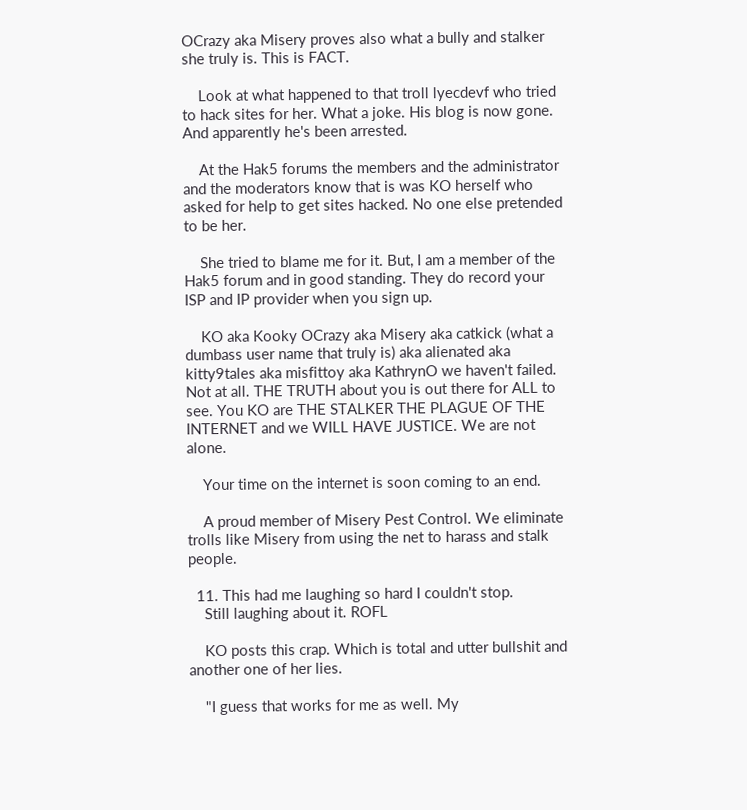OCrazy aka Misery proves also what a bully and stalker she truly is. This is FACT.

    Look at what happened to that troll lyecdevf who tried to hack sites for her. What a joke. His blog is now gone. And apparently he's been arrested.

    At the Hak5 forums the members and the administrator and the moderators know that is was KO herself who asked for help to get sites hacked. No one else pretended to be her.

    She tried to blame me for it. But, I am a member of the Hak5 forum and in good standing. They do record your ISP and IP provider when you sign up.

    KO aka Kooky OCrazy aka Misery aka catkick (what a dumbass user name that truly is) aka alienated aka kitty9tales aka misfittoy aka KathrynO we haven't failed. Not at all. THE TRUTH about you is out there for ALL to see. You KO are THE STALKER THE PLAGUE OF THE INTERNET and we WILL HAVE JUSTICE. We are not alone.

    Your time on the internet is soon coming to an end.

    A proud member of Misery Pest Control. We eliminate trolls like Misery from using the net to harass and stalk people.

  11. This had me laughing so hard I couldn't stop.
    Still laughing about it. ROFL

    KO posts this crap. Which is total and utter bullshit and another one of her lies.

    "I guess that works for me as well. My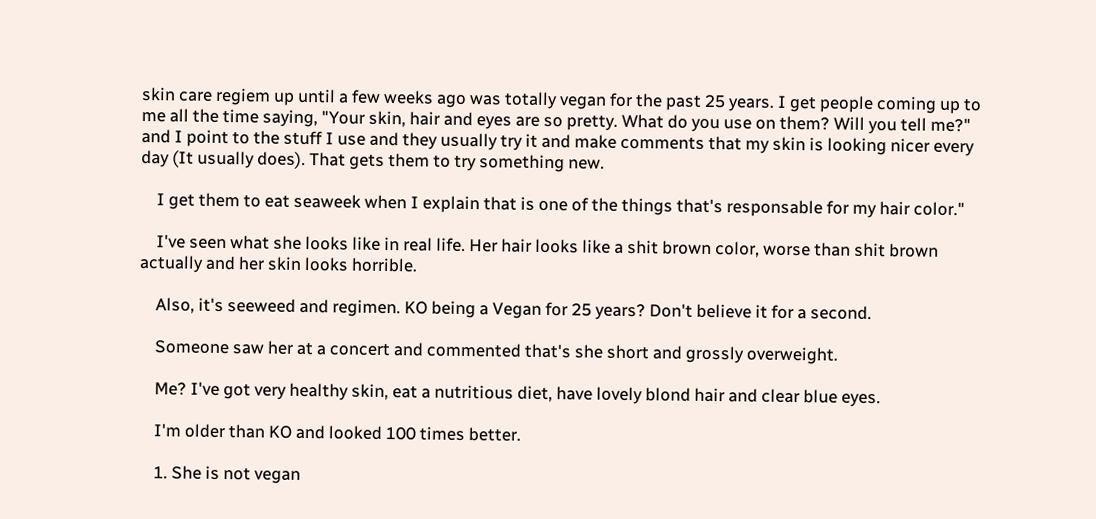skin care regiem up until a few weeks ago was totally vegan for the past 25 years. I get people coming up to me all the time saying, "Your skin, hair and eyes are so pretty. What do you use on them? Will you tell me?" and I point to the stuff I use and they usually try it and make comments that my skin is looking nicer every day (It usually does). That gets them to try something new.

    I get them to eat seaweek when I explain that is one of the things that's responsable for my hair color."

    I've seen what she looks like in real life. Her hair looks like a shit brown color, worse than shit brown actually and her skin looks horrible.

    Also, it's seeweed and regimen. KO being a Vegan for 25 years? Don't believe it for a second.

    Someone saw her at a concert and commented that's she short and grossly overweight.

    Me? I've got very healthy skin, eat a nutritious diet, have lovely blond hair and clear blue eyes.

    I'm older than KO and looked 100 times better.

    1. She is not vegan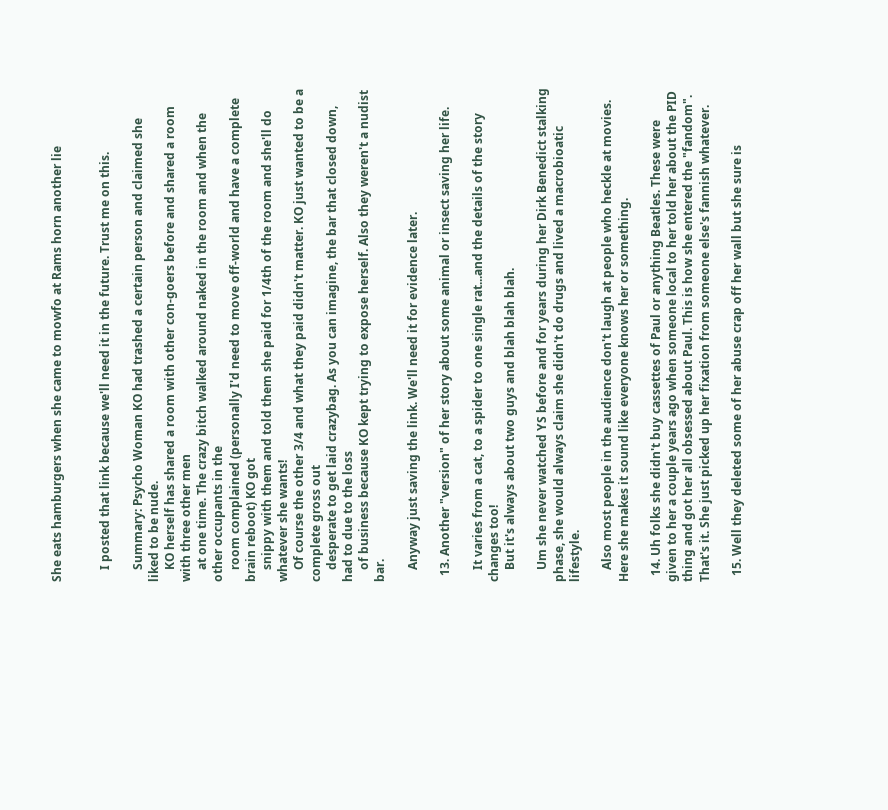She eats hamburgers when she came to mowfo at Rams horn another lie


    I posted that link because we'll need it in the future. Trust me on this.

    Summary: Psycho Woman KO had trashed a certain person and claimed she liked to be nude.
    KO herself has shared a room with other con-goers before and shared a room with three other men
    at one time. The crazy bitch walked around naked in the room and when the other occupants in the
    room complained (personally I'd need to move off-world and have a complete brain reboot) KO got
    snippy with them and told them she paid for 1/4th of the room and she'll do whatever she wants!
    Of course the other 3/4 and what they paid didn't matter. KO just wanted to be a complete gross out
    desperate to get laid crazybag. As you can imagine, the bar that closed down, had to due to the loss
    of business because KO kept trying to expose herself. Also they weren't a nudist bar.

    Anyway just saving the link. We'll need it for evidence later.

  13. Another "version" of her story about some animal or insect saving her life.

    It varies from a cat, to a spider to one single rat...and the details of the story changes too!
    But it's always about two guys and blah blah blah.

    Um she never watched YS before and for years during her Dirk Benedict stalking phase, she would always claim she didn't do drugs and lived a macrobioatic lifestyle.

    Also most people in the audience don't laugh at people who heckle at movies. Here she makes it sound like everyone knows her or something.

  14. Uh folks she didn't buy cassettes of Paul or anything Beatles. These were given to her a couple years ago when someone local to her told her about the PID thing and got her all obsessed about Paul. This is how she entered the "fandom". That's it. She just picked up her fixation from someone else's fannish whatever.

  15. Well they deleted some of her abuse crap off her wall but she sure is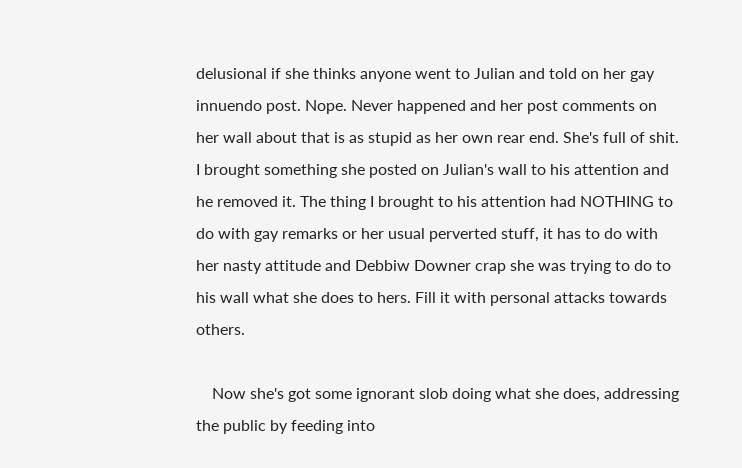delusional if she thinks anyone went to Julian and told on her gay innuendo post. Nope. Never happened and her post comments on her wall about that is as stupid as her own rear end. She's full of shit. I brought something she posted on Julian's wall to his attention and he removed it. The thing I brought to his attention had NOTHING to do with gay remarks or her usual perverted stuff, it has to do with her nasty attitude and Debbiw Downer crap she was trying to do to his wall what she does to hers. Fill it with personal attacks towards others.

    Now she's got some ignorant slob doing what she does, addressing the public by feeding into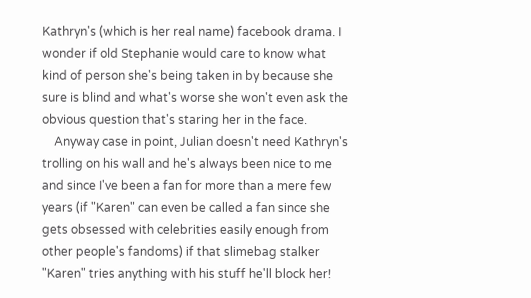Kathryn's (which is her real name) facebook drama. I wonder if old Stephanie would care to know what kind of person she's being taken in by because she sure is blind and what's worse she won't even ask the obvious question that's staring her in the face.
    Anyway case in point, Julian doesn't need Kathryn's trolling on his wall and he's always been nice to me and since I've been a fan for more than a mere few years (if "Karen" can even be called a fan since she gets obsessed with celebrities easily enough from other people's fandoms) if that slimebag stalker "Karen" tries anything with his stuff he'll block her!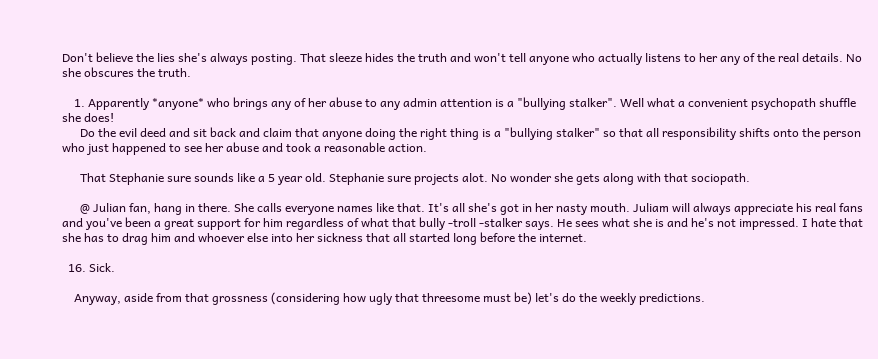Don't believe the lies she's always posting. That sleeze hides the truth and won't tell anyone who actually listens to her any of the real details. No she obscures the truth.

    1. Apparently *anyone* who brings any of her abuse to any admin attention is a "bullying stalker". Well what a convenient psychopath shuffle she does!
      Do the evil deed and sit back and claim that anyone doing the right thing is a "bullying stalker" so that all responsibility shifts onto the person who just happened to see her abuse and took a reasonable action.

      That Stephanie sure sounds like a 5 year old. Stephanie sure projects alot. No wonder she gets along with that sociopath.

      @ Julian fan, hang in there. She calls everyone names like that. It's all she's got in her nasty mouth. Juliam will always appreciate his real fans and you've been a great support for him regardless of what that bully -troll -stalker says. He sees what she is and he's not impressed. I hate that she has to drag him and whoever else into her sickness that all started long before the internet.

  16. Sick.

    Anyway, aside from that grossness (considering how ugly that threesome must be) let's do the weekly predictions.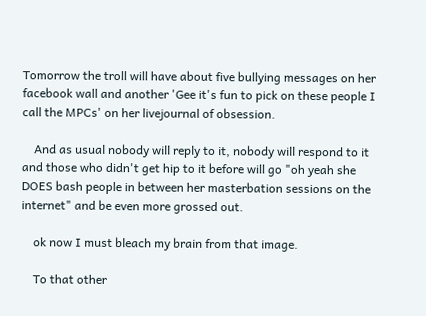Tomorrow the troll will have about five bullying messages on her facebook wall and another 'Gee it's fun to pick on these people I call the MPCs' on her livejournal of obsession.

    And as usual nobody will reply to it, nobody will respond to it and those who didn't get hip to it before will go "oh yeah she DOES bash people in between her masterbation sessions on the internet" and be even more grossed out.

    ok now I must bleach my brain from that image.

    To that other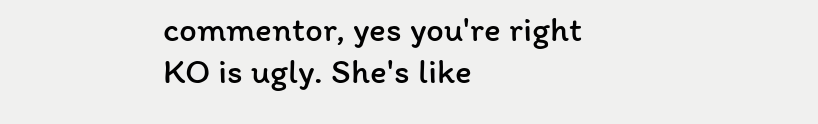commentor, yes you're right KO is ugly. She's like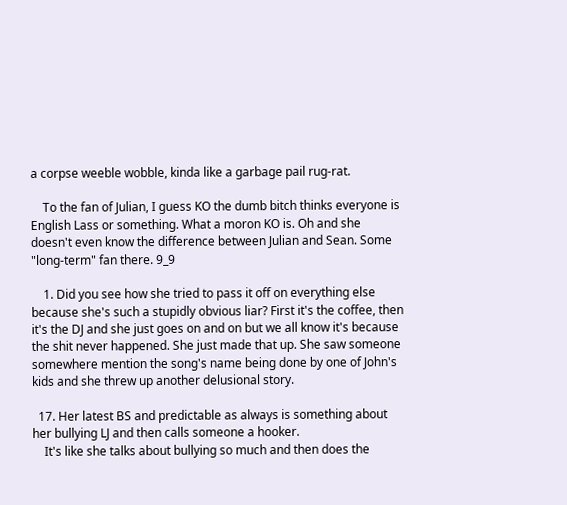a corpse weeble wobble, kinda like a garbage pail rug-rat.

    To the fan of Julian, I guess KO the dumb bitch thinks everyone is English Lass or something. What a moron KO is. Oh and she doesn't even know the difference between Julian and Sean. Some "long-term" fan there. 9_9

    1. Did you see how she tried to pass it off on everything else because she's such a stupidly obvious liar? First it's the coffee, then it's the DJ and she just goes on and on but we all know it's because the shit never happened. She just made that up. She saw someone somewhere mention the song's name being done by one of John's kids and she threw up another delusional story.

  17. Her latest BS and predictable as always is something about her bullying LJ and then calls someone a hooker.
    It's like she talks about bullying so much and then does the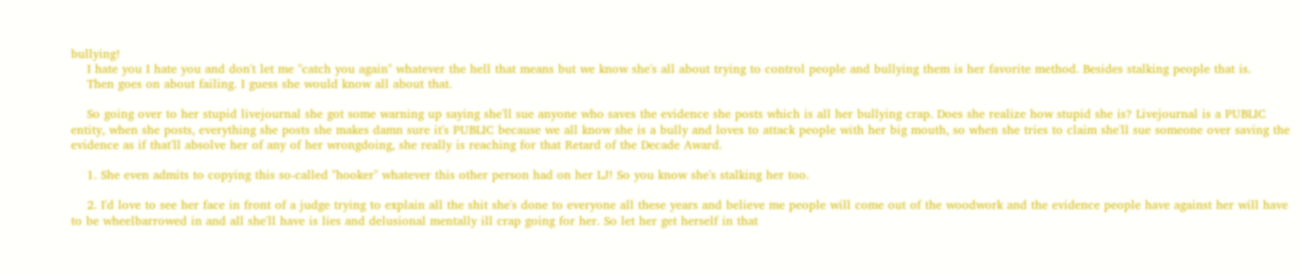bullying!
    I hate you I hate you and don't let me "catch you again" whatever the hell that means but we know she's all about trying to control people and bullying them is her favorite method. Besides stalking people that is.
    Then goes on about failing. I guess she would know all about that.

    So going over to her stupid livejournal she got some warning up saying she'll sue anyone who saves the evidence she posts which is all her bullying crap. Does she realize how stupid she is? Livejournal is a PUBLIC entity, when she posts, everything she posts she makes damn sure it's PUBLIC because we all know she is a bully and loves to attack people with her big mouth, so when she tries to claim she'll sue someone over saving the evidence as if that'll absolve her of any of her wrongdoing, she really is reaching for that Retard of the Decade Award.

    1. She even admits to copying this so-called "hooker" whatever this other person had on her LJ! So you know she's stalking her too.

    2. I'd love to see her face in front of a judge trying to explain all the shit she's done to everyone all these years and believe me people will come out of the woodwork and the evidence people have against her will have to be wheelbarrowed in and all she'll have is lies and delusional mentally ill crap going for her. So let her get herself in that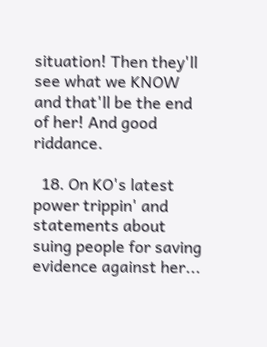situation! Then they'll see what we KNOW and that'll be the end of her! And good riddance.

  18. On KO's latest power trippin' and statements about suing people for saving evidence against her...